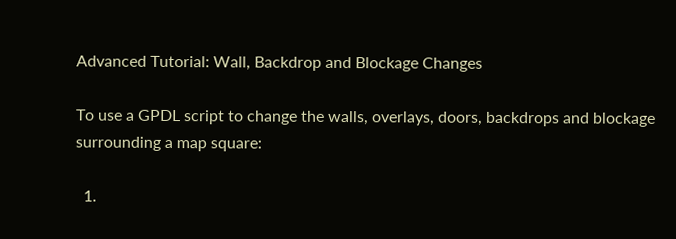Advanced Tutorial: Wall, Backdrop and Blockage Changes

To use a GPDL script to change the walls, overlays, doors, backdrops and blockage surrounding a map square:

  1.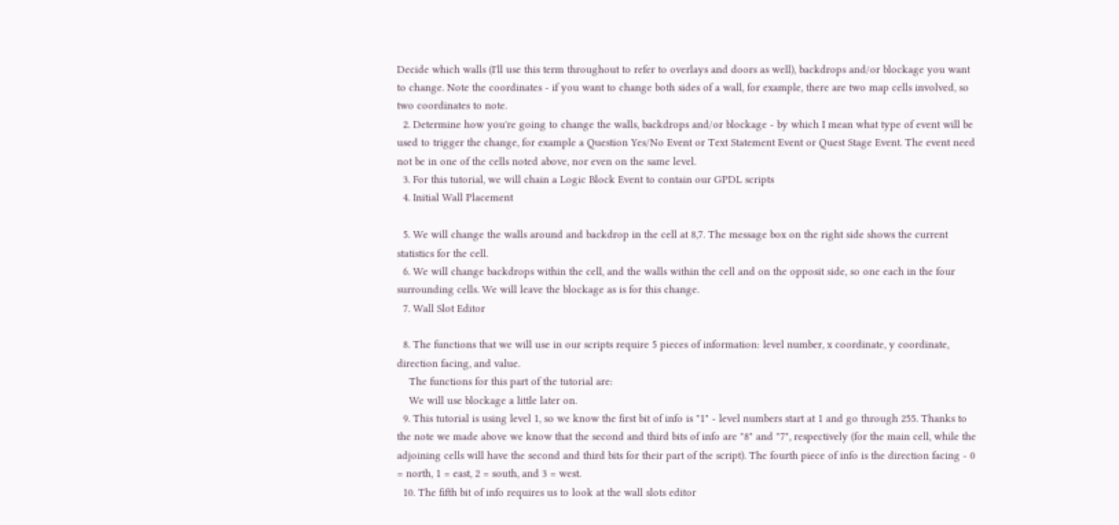Decide which walls (I'll use this term throughout to refer to overlays and doors as well), backdrops and/or blockage you want to change. Note the coordinates - if you want to change both sides of a wall, for example, there are two map cells involved, so two coordinates to note.
  2. Determine how you're going to change the walls, backdrops and/or blockage - by which I mean what type of event will be used to trigger the change, for example a Question Yes/No Event or Text Statement Event or Quest Stage Event. The event need not be in one of the cells noted above, nor even on the same level.
  3. For this tutorial, we will chain a Logic Block Event to contain our GPDL scripts
  4. Initial Wall Placement

  5. We will change the walls around and backdrop in the cell at 8,7. The message box on the right side shows the current statistics for the cell.
  6. We will change backdrops within the cell, and the walls within the cell and on the opposit side, so one each in the four surrounding cells. We will leave the blockage as is for this change.
  7. Wall Slot Editor

  8. The functions that we will use in our scripts require 5 pieces of information: level number, x coordinate, y coordinate, direction facing, and value.
    The functions for this part of the tutorial are:
    We will use blockage a little later on.
  9. This tutorial is using level 1, so we know the first bit of info is "1" - level numbers start at 1 and go through 255. Thanks to the note we made above we know that the second and third bits of info are "8" and "7", respectively (for the main cell, while the adjoining cells will have the second and third bits for their part of the script). The fourth piece of info is the direction facing - 0 = north, 1 = east, 2 = south, and 3 = west.
  10. The fifth bit of info requires us to look at the wall slots editor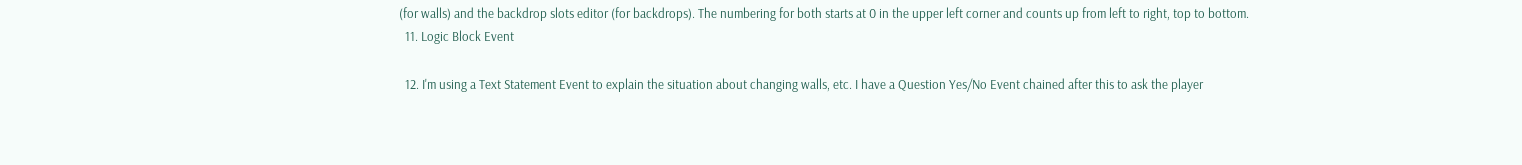(for walls) and the backdrop slots editor (for backdrops). The numbering for both starts at 0 in the upper left corner and counts up from left to right, top to bottom.
  11. Logic Block Event

  12. I'm using a Text Statement Event to explain the situation about changing walls, etc. I have a Question Yes/No Event chained after this to ask the player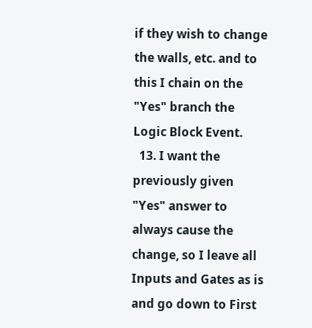if they wish to change the walls, etc. and to this I chain on the "Yes" branch the Logic Block Event.
  13. I want the previously given "Yes" answer to always cause the change, so I leave all Inputs and Gates as is and go down to First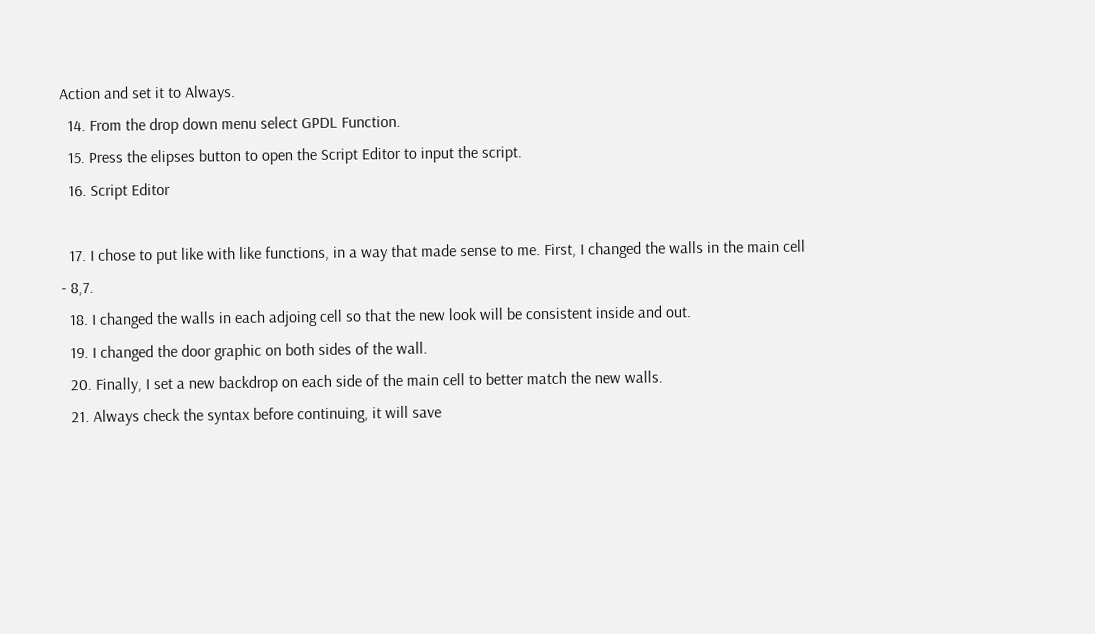Action and set it to Always.
  14. From the drop down menu select GPDL Function.
  15. Press the elipses button to open the Script Editor to input the script.
  16. Script Editor

  17. I chose to put like with like functions, in a way that made sense to me. First, I changed the walls in the main cell - 8,7.
  18. I changed the walls in each adjoing cell so that the new look will be consistent inside and out.
  19. I changed the door graphic on both sides of the wall.
  20. Finally, I set a new backdrop on each side of the main cell to better match the new walls.
  21. Always check the syntax before continuing, it will save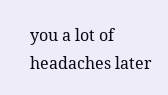you a lot of headaches later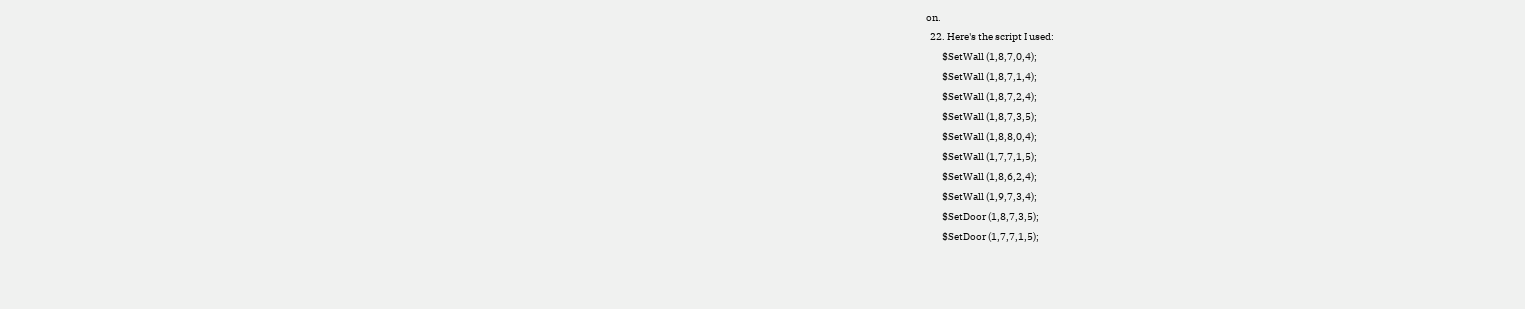on.
  22. Here's the script I used:
        $SetWall (1,8,7,0,4);
        $SetWall (1,8,7,1,4);
        $SetWall (1,8,7,2,4);
        $SetWall (1,8,7,3,5);
        $SetWall (1,8,8,0,4);
        $SetWall (1,7,7,1,5);
        $SetWall (1,8,6,2,4);
        $SetWall (1,9,7,3,4);
        $SetDoor (1,8,7,3,5);
        $SetDoor (1,7,7,1,5);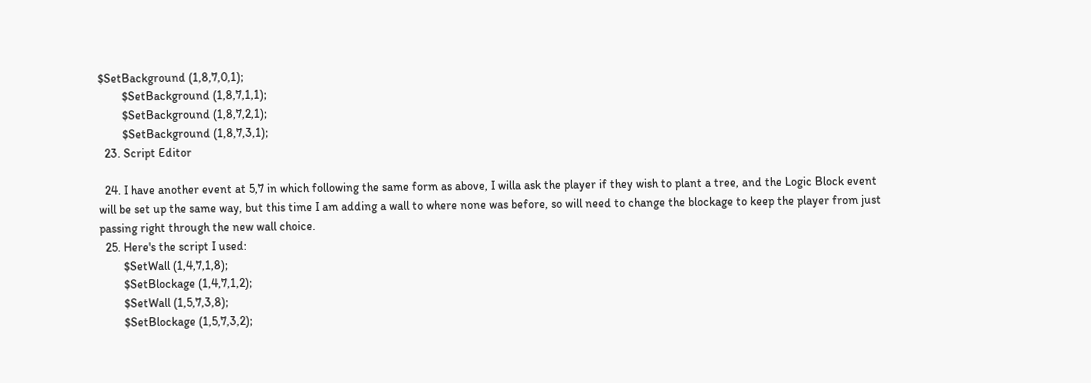$SetBackground (1,8,7,0,1);
        $SetBackground (1,8,7,1,1);
        $SetBackground (1,8,7,2,1);
        $SetBackground (1,8,7,3,1);
  23. Script Editor

  24. I have another event at 5,7 in which following the same form as above, I willa ask the player if they wish to plant a tree, and the Logic Block event will be set up the same way, but this time I am adding a wall to where none was before, so will need to change the blockage to keep the player from just passing right through the new wall choice.
  25. Here's the script I used:
        $SetWall (1,4,7,1,8);
        $SetBlockage (1,4,7,1,2);
        $SetWall (1,5,7,3,8);
        $SetBlockage (1,5,7,3,2);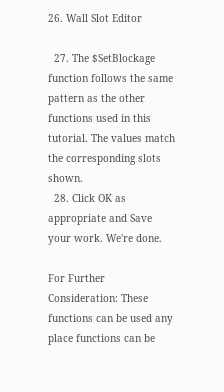26. Wall Slot Editor

  27. The $SetBlockage function follows the same pattern as the other functions used in this tutorial. The values match the corresponding slots shown.
  28. Click OK as appropriate and Save your work. We're done.

For Further Consideration: These functions can be used any place functions can be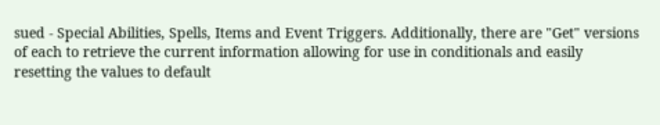sued - Special Abilities, Spells, Items and Event Triggers. Additionally, there are "Get" versions of each to retrieve the current information allowing for use in conditionals and easily resetting the values to default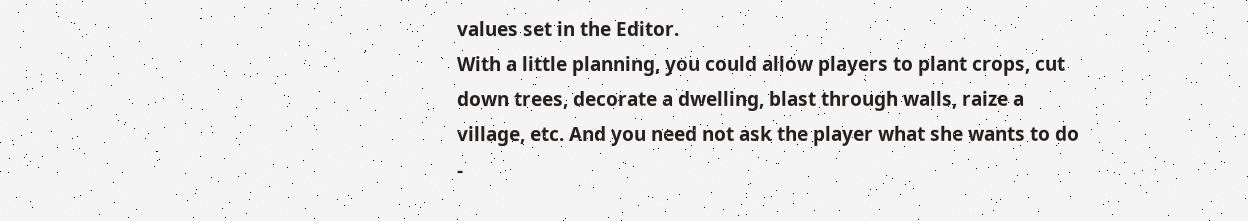values set in the Editor.
With a little planning, you could allow players to plant crops, cut down trees, decorate a dwelling, blast through walls, raize a village, etc. And you need not ask the player what she wants to do -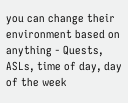you can change their environment based on anything - Quests, ASLs, time of day, day of the week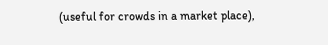(useful for crowds in a market place),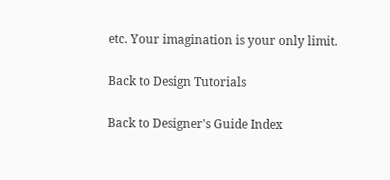etc. Your imagination is your only limit.

Back to Design Tutorials

Back to Designer's Guide Index